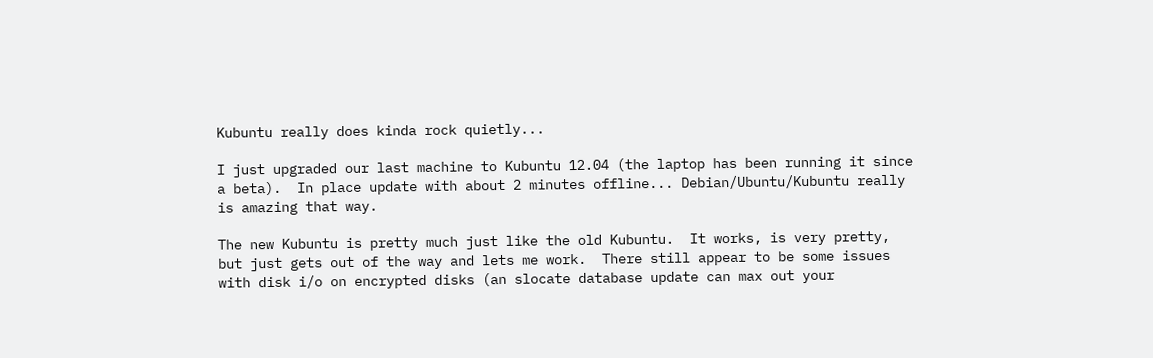Kubuntu really does kinda rock quietly...

I just upgraded our last machine to Kubuntu 12.04 (the laptop has been running it since a beta).  In place update with about 2 minutes offline... Debian/Ubuntu/Kubuntu really is amazing that way.

The new Kubuntu is pretty much just like the old Kubuntu.  It works, is very pretty, but just gets out of the way and lets me work.  There still appear to be some issues with disk i/o on encrypted disks (an slocate database update can max out your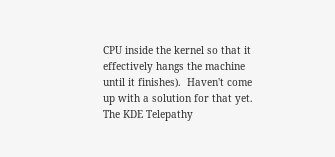CPU inside the kernel so that it effectively hangs the machine until it finishes).  Haven't come up with a solution for that yet.  The KDE Telepathy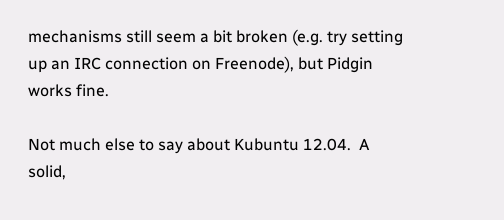mechanisms still seem a bit broken (e.g. try setting up an IRC connection on Freenode), but Pidgin works fine.

Not much else to say about Kubuntu 12.04.  A solid,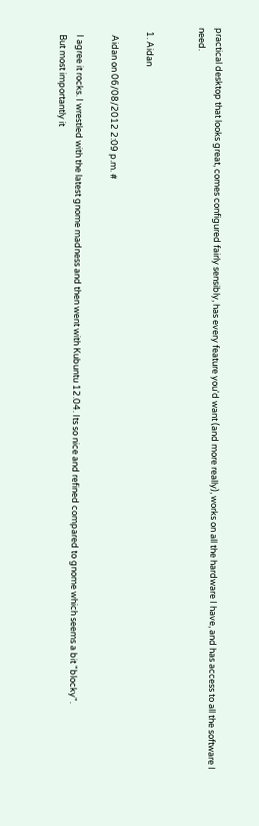practical desktop that looks great, comes configured fairly sensibly, has every feature you'd want (and more really), works on all the hardware I have, and has access to all the software I need.


  1. Aidan

    Aidan on 06/08/2012 2:09 p.m. #

    I agree it rocks. I wrestled with the latest gnome madness and then went with Kubuntu 12.04. Its so nice and refined compared to gnome which seems a bit "blocky".
    But most importantly it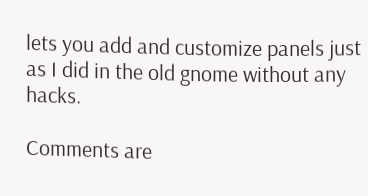lets you add and customize panels just as I did in the old gnome without any hacks.

Comments are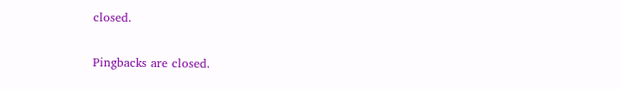closed.


Pingbacks are closed.